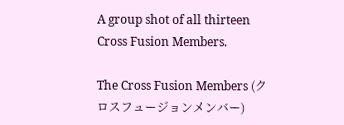A group shot of all thirteen Cross Fusion Members.

The Cross Fusion Members (クロスフュージョンメンバー)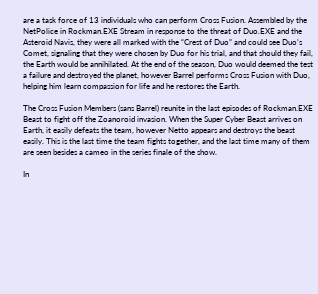are a task force of 13 individuals who can perform Cross Fusion. Assembled by the NetPolice in Rockman.EXE Stream in response to the threat of Duo.EXE and the Asteroid Navis, they were all marked with the “Crest of Duo” and could see Duo’s Comet, signaling that they were chosen by Duo for his trial, and that should they fail, the Earth would be annihilated. At the end of the season, Duo would deemed the test a failure and destroyed the planet, however Barrel performs Cross Fusion with Duo, helping him learn compassion for life and he restores the Earth.

The Cross Fusion Members (sans Barrel) reunite in the last episodes of Rockman.EXE Beast to fight off the Zoanoroid invasion. When the Super Cyber Beast arrives on Earth, it easily defeats the team, however Netto appears and destroys the beast easily. This is the last time the team fights together, and the last time many of them are seen besides a cameo in the series finale of the show.

In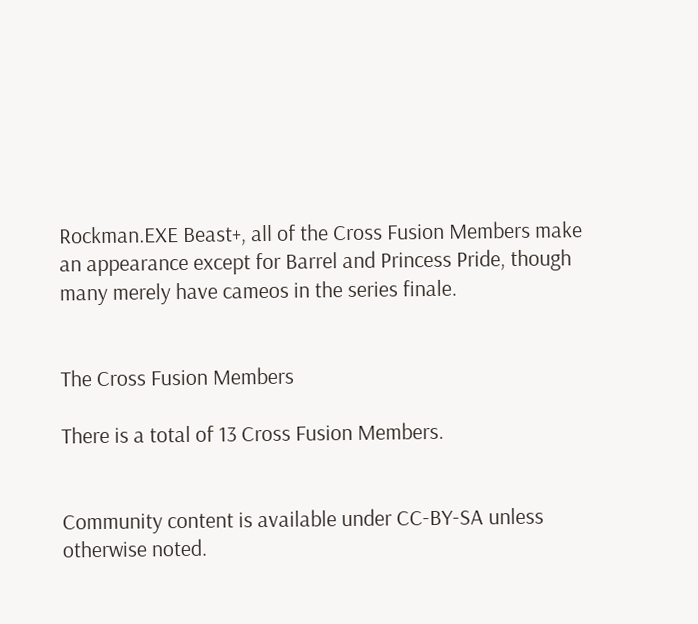Rockman.EXE Beast+, all of the Cross Fusion Members make an appearance except for Barrel and Princess Pride, though many merely have cameos in the series finale.


The Cross Fusion Members

There is a total of 13 Cross Fusion Members.


Community content is available under CC-BY-SA unless otherwise noted.